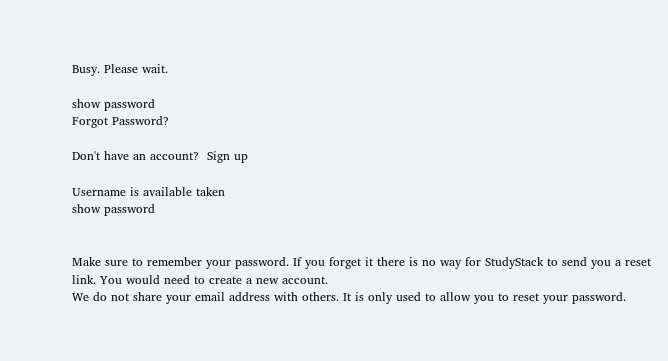Busy. Please wait.

show password
Forgot Password?

Don't have an account?  Sign up

Username is available taken
show password


Make sure to remember your password. If you forget it there is no way for StudyStack to send you a reset link. You would need to create a new account.
We do not share your email address with others. It is only used to allow you to reset your password.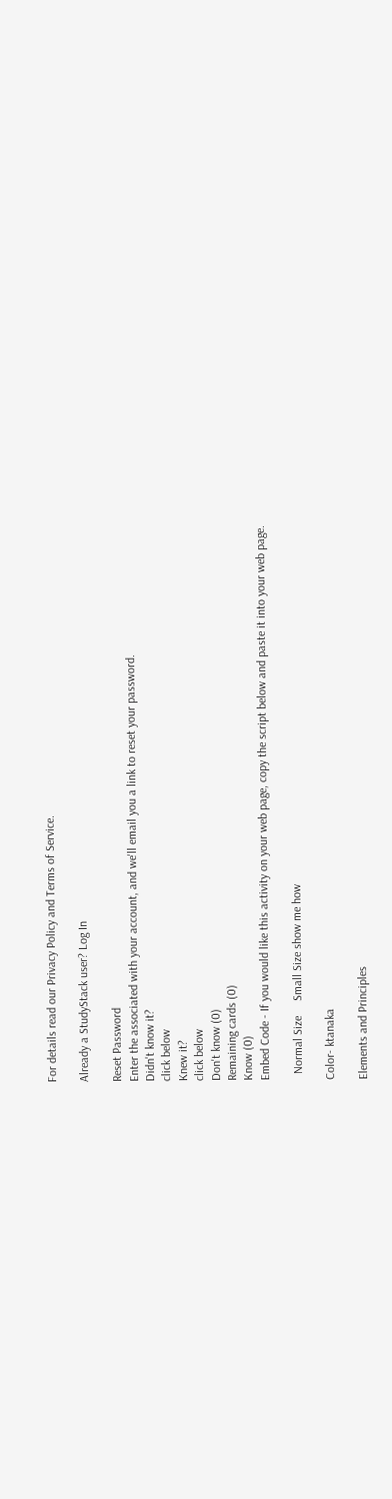For details read our Privacy Policy and Terms of Service.

Already a StudyStack user? Log In

Reset Password
Enter the associated with your account, and we'll email you a link to reset your password.
Didn't know it?
click below
Knew it?
click below
Don't know (0)
Remaining cards (0)
Know (0)
Embed Code - If you would like this activity on your web page, copy the script below and paste it into your web page.

  Normal Size     Small Size show me how

Color- ktanaka

Elements and Principles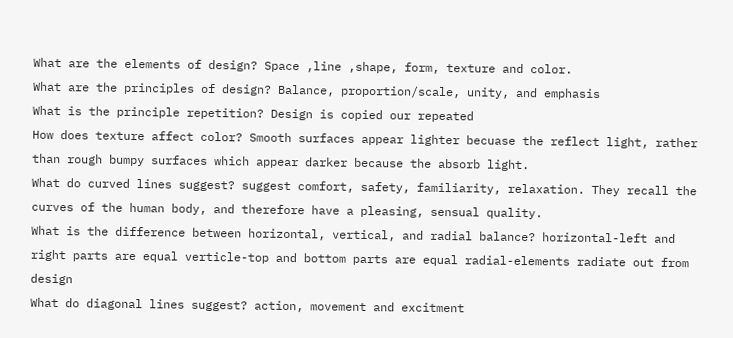What are the elements of design? Space ,line ,shape, form, texture and color.
What are the principles of design? Balance, proportion/scale, unity, and emphasis
What is the principle repetition? Design is copied our repeated
How does texture affect color? Smooth surfaces appear lighter becuase the reflect light, rather than rough bumpy surfaces which appear darker because the absorb light.
What do curved lines suggest? suggest comfort, safety, familiarity, relaxation. They recall the curves of the human body, and therefore have a pleasing, sensual quality.
What is the difference between horizontal, vertical, and radial balance? horizontal-left and right parts are equal verticle-top and bottom parts are equal radial-elements radiate out from design
What do diagonal lines suggest? action, movement and excitment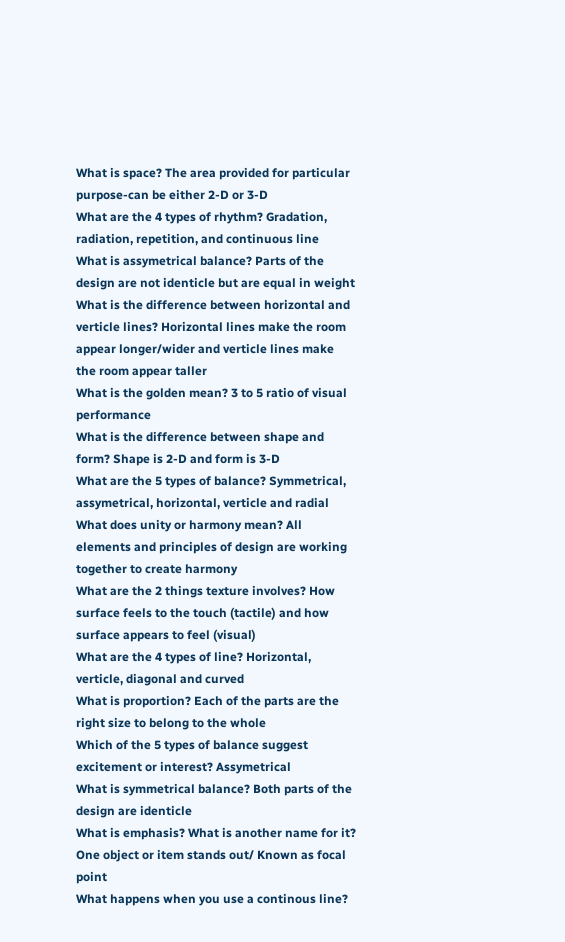What is space? The area provided for particular purpose-can be either 2-D or 3-D
What are the 4 types of rhythm? Gradation, radiation, repetition, and continuous line
What is assymetrical balance? Parts of the design are not identicle but are equal in weight
What is the difference between horizontal and verticle lines? Horizontal lines make the room appear longer/wider and verticle lines make the room appear taller
What is the golden mean? 3 to 5 ratio of visual performance
What is the difference between shape and form? Shape is 2-D and form is 3-D
What are the 5 types of balance? Symmetrical, assymetrical, horizontal, verticle and radial
What does unity or harmony mean? All elements and principles of design are working together to create harmony
What are the 2 things texture involves? How surface feels to the touch (tactile) and how surface appears to feel (visual)
What are the 4 types of line? Horizontal, verticle, diagonal and curved
What is proportion? Each of the parts are the right size to belong to the whole
Which of the 5 types of balance suggest excitement or interest? Assymetrical
What is symmetrical balance? Both parts of the design are identicle
What is emphasis? What is another name for it? One object or item stands out/ Known as focal point
What happens when you use a continous line?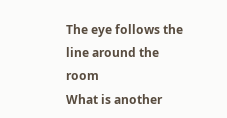The eye follows the line around the room
What is another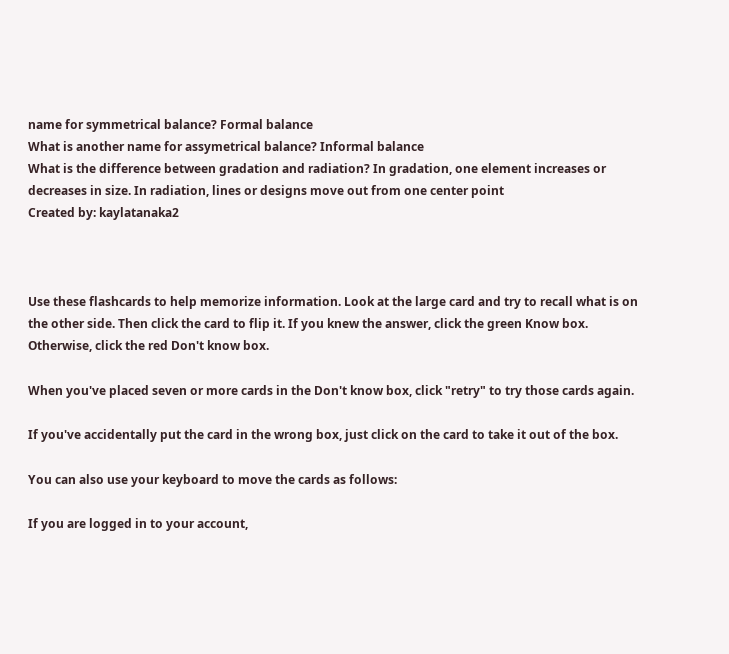name for symmetrical balance? Formal balance
What is another name for assymetrical balance? Informal balance
What is the difference between gradation and radiation? In gradation, one element increases or decreases in size. In radiation, lines or designs move out from one center point
Created by: kaylatanaka2



Use these flashcards to help memorize information. Look at the large card and try to recall what is on the other side. Then click the card to flip it. If you knew the answer, click the green Know box. Otherwise, click the red Don't know box.

When you've placed seven or more cards in the Don't know box, click "retry" to try those cards again.

If you've accidentally put the card in the wrong box, just click on the card to take it out of the box.

You can also use your keyboard to move the cards as follows:

If you are logged in to your account,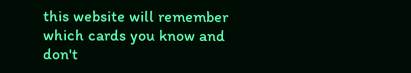this website will remember which cards you know and don't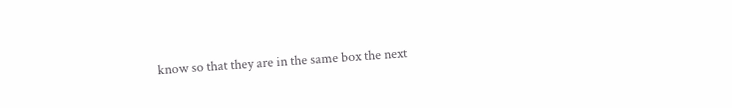know so that they are in the same box the next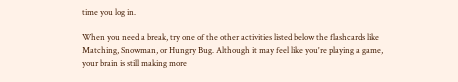time you log in.

When you need a break, try one of the other activities listed below the flashcards like Matching, Snowman, or Hungry Bug. Although it may feel like you're playing a game, your brain is still making more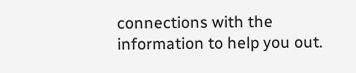connections with the information to help you out.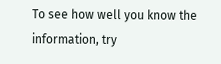To see how well you know the information, try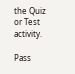the Quiz or Test activity.

Pass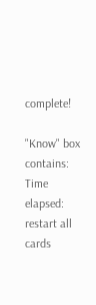complete!

"Know" box contains:
Time elapsed:
restart all cards